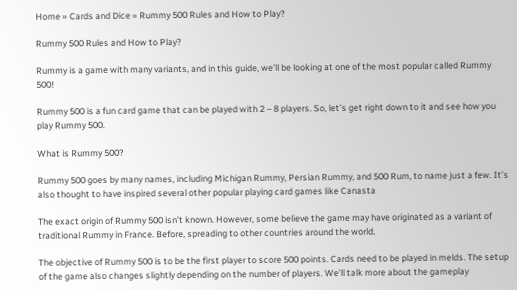Home » Cards and Dice » Rummy 500 Rules and How to Play?

Rummy 500 Rules and How to Play?

Rummy is a game with many variants, and in this guide, we’ll be looking at one of the most popular called Rummy 500!

Rummy 500 is a fun card game that can be played with 2 – 8 players. So, let’s get right down to it and see how you play Rummy 500.

What is Rummy 500?

Rummy 500 goes by many names, including Michigan Rummy, Persian Rummy, and 500 Rum, to name just a few. It’s also thought to have inspired several other popular playing card games like Canasta

The exact origin of Rummy 500 isn’t known. However, some believe the game may have originated as a variant of traditional Rummy in France. Before, spreading to other countries around the world.

The objective of Rummy 500 is to be the first player to score 500 points. Cards need to be played in melds. The setup of the game also changes slightly depending on the number of players. We’ll talk more about the gameplay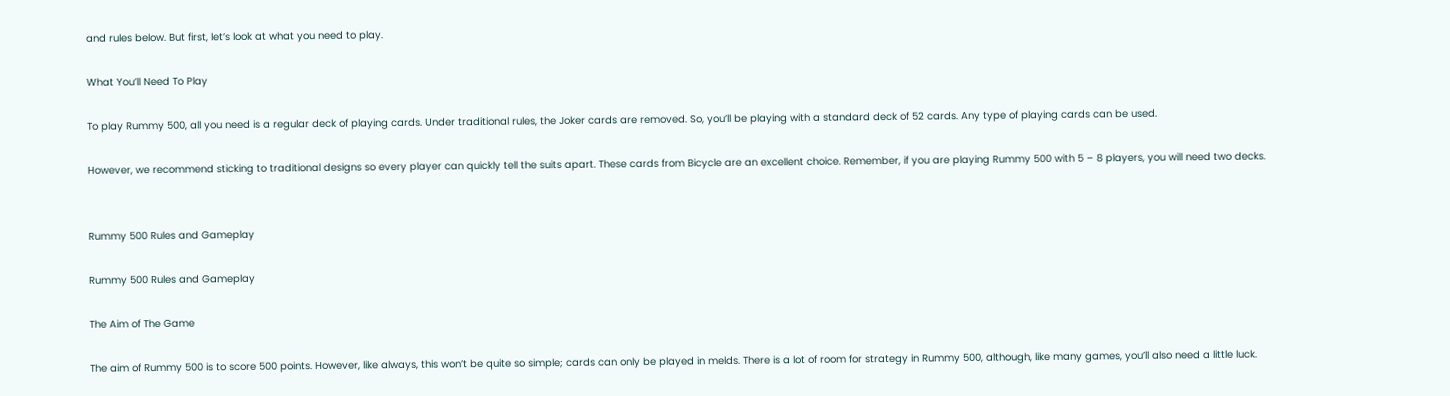and rules below. But first, let’s look at what you need to play.

What You’ll Need To Play

To play Rummy 500, all you need is a regular deck of playing cards. Under traditional rules, the Joker cards are removed. So, you’ll be playing with a standard deck of 52 cards. Any type of playing cards can be used.

However, we recommend sticking to traditional designs so every player can quickly tell the suits apart. These cards from Bicycle are an excellent choice. Remember, if you are playing Rummy 500 with 5 – 8 players, you will need two decks.


Rummy 500 Rules and Gameplay

Rummy 500 Rules and Gameplay

The Aim of The Game

The aim of Rummy 500 is to score 500 points. However, like always, this won’t be quite so simple; cards can only be played in melds. There is a lot of room for strategy in Rummy 500, although, like many games, you’ll also need a little luck.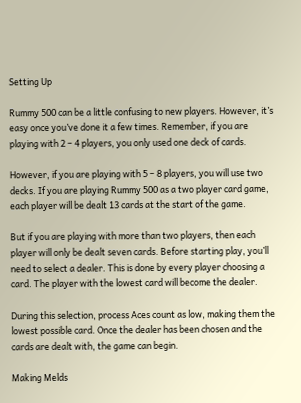Setting Up

Rummy 500 can be a little confusing to new players. However, it’s easy once you’ve done it a few times. Remember, if you are playing with 2 – 4 players, you only used one deck of cards.

However, if you are playing with 5 – 8 players, you will use two decks. If you are playing Rummy 500 as a two player card game, each player will be dealt 13 cards at the start of the game.

But if you are playing with more than two players, then each player will only be dealt seven cards. Before starting play, you’ll need to select a dealer. This is done by every player choosing a card. The player with the lowest card will become the dealer.

During this selection, process Aces count as low, making them the lowest possible card. Once the dealer has been chosen and the cards are dealt with, the game can begin.

Making Melds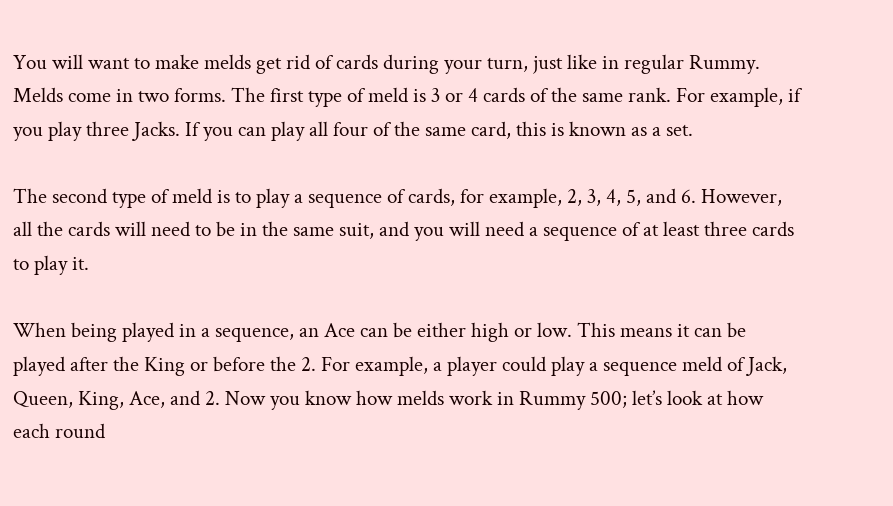You will want to make melds get rid of cards during your turn, just like in regular Rummy. Melds come in two forms. The first type of meld is 3 or 4 cards of the same rank. For example, if you play three Jacks. If you can play all four of the same card, this is known as a set.

The second type of meld is to play a sequence of cards, for example, 2, 3, 4, 5, and 6. However, all the cards will need to be in the same suit, and you will need a sequence of at least three cards to play it.

When being played in a sequence, an Ace can be either high or low. This means it can be played after the King or before the 2. For example, a player could play a sequence meld of Jack, Queen, King, Ace, and 2. Now you know how melds work in Rummy 500; let’s look at how each round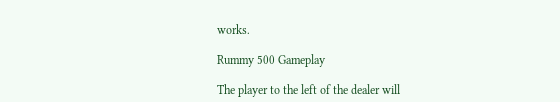works.

Rummy 500 Gameplay

The player to the left of the dealer will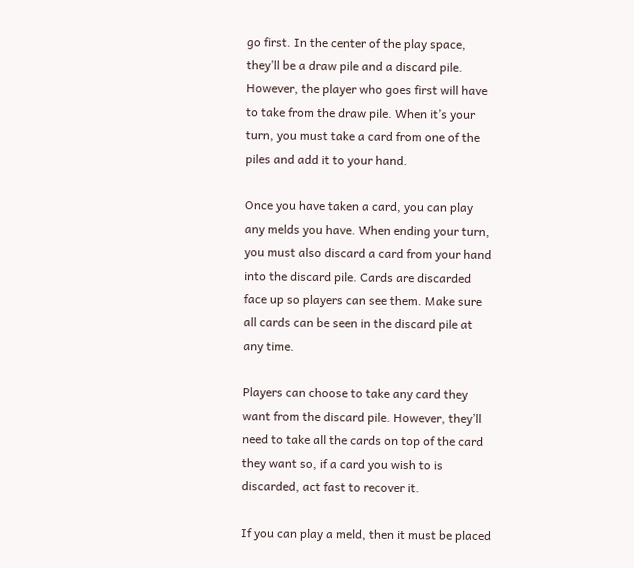go first. In the center of the play space, they’ll be a draw pile and a discard pile. However, the player who goes first will have to take from the draw pile. When it’s your turn, you must take a card from one of the piles and add it to your hand.

Once you have taken a card, you can play any melds you have. When ending your turn, you must also discard a card from your hand into the discard pile. Cards are discarded face up so players can see them. Make sure all cards can be seen in the discard pile at any time.

Players can choose to take any card they want from the discard pile. However, they’ll need to take all the cards on top of the card they want so, if a card you wish to is discarded, act fast to recover it.

If you can play a meld, then it must be placed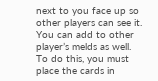next to you face up so other players can see it. You can add to other player’s melds as well. To do this, you must place the cards in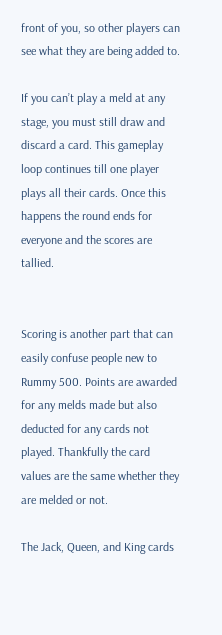front of you, so other players can see what they are being added to.

If you can’t play a meld at any stage, you must still draw and discard a card. This gameplay loop continues till one player plays all their cards. Once this happens the round ends for everyone and the scores are tallied.


Scoring is another part that can easily confuse people new to Rummy 500. Points are awarded for any melds made but also deducted for any cards not played. Thankfully the card values are the same whether they are melded or not.

The Jack, Queen, and King cards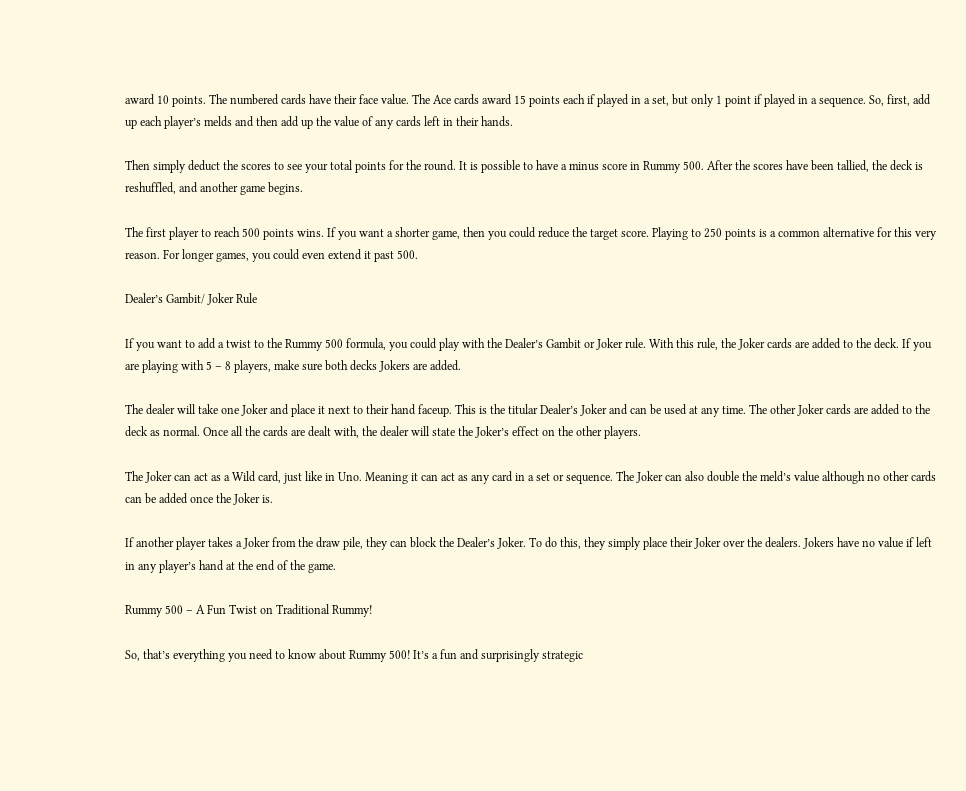award 10 points. The numbered cards have their face value. The Ace cards award 15 points each if played in a set, but only 1 point if played in a sequence. So, first, add up each player’s melds and then add up the value of any cards left in their hands.

Then simply deduct the scores to see your total points for the round. It is possible to have a minus score in Rummy 500. After the scores have been tallied, the deck is reshuffled, and another game begins.

The first player to reach 500 points wins. If you want a shorter game, then you could reduce the target score. Playing to 250 points is a common alternative for this very reason. For longer games, you could even extend it past 500.

Dealer’s Gambit/ Joker Rule

If you want to add a twist to the Rummy 500 formula, you could play with the Dealer’s Gambit or Joker rule. With this rule, the Joker cards are added to the deck. If you are playing with 5 – 8 players, make sure both decks Jokers are added.

The dealer will take one Joker and place it next to their hand faceup. This is the titular Dealer’s Joker and can be used at any time. The other Joker cards are added to the deck as normal. Once all the cards are dealt with, the dealer will state the Joker’s effect on the other players.

The Joker can act as a Wild card, just like in Uno. Meaning it can act as any card in a set or sequence. The Joker can also double the meld’s value although no other cards can be added once the Joker is.

If another player takes a Joker from the draw pile, they can block the Dealer’s Joker. To do this, they simply place their Joker over the dealers. Jokers have no value if left in any player’s hand at the end of the game.

Rummy 500 – A Fun Twist on Traditional Rummy!

So, that’s everything you need to know about Rummy 500! It’s a fun and surprisingly strategic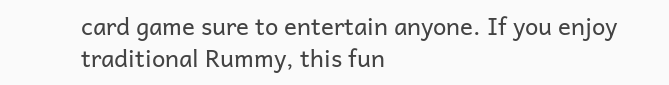card game sure to entertain anyone. If you enjoy traditional Rummy, this fun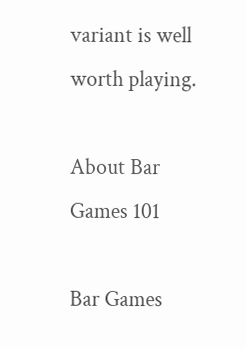variant is well worth playing.

About Bar Games 101

Bar Games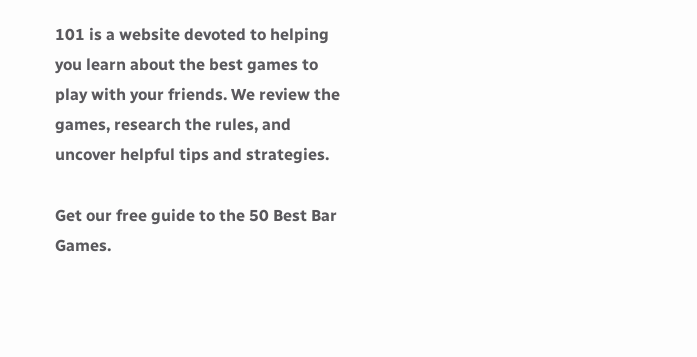101 is a website devoted to helping you learn about the best games to play with your friends. We review the games, research the rules, and uncover helpful tips and strategies.

Get our free guide to the 50 Best Bar Games.